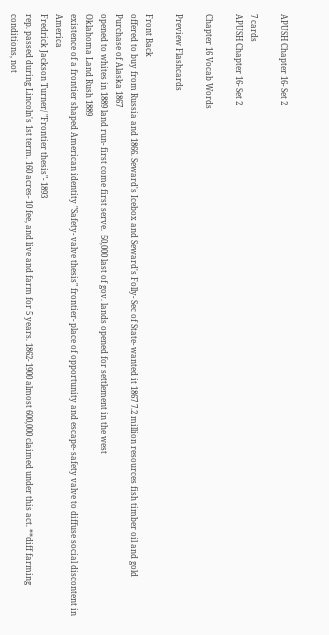APUSH Chapter 16- Set 2

7 cards
APUSH Chapter 16- Set 2

Chapter 16 Vocab Words

Preview Flashcards

Front Back
offered to buy from Russia and 1866. Seward's Icebox and Seward's Folly- Sec of State- wanted it 1867 7.2 million resources fish timber oil and gold
Purchase of Alaska 1867
opened to whites in 1889 land run- first come first serve.  50,000 last of gov. lands opened for settlement in the west
Oklahoma Land Rush 1889
existence of a frontier shaped American identity "Safety- valve thesis" frontier- place of opportunity and escape- safety valve to diffuse social discontent in America
Fredrick Jackson Turner/ "Frontier thesis"- 1893
rep. passed during Lincoln's 1st term. 160 acres- 10 fee, and live and farm for 5 years. 1862- 1900 almost 600,000 claimed under this act. **diff farming conditions, not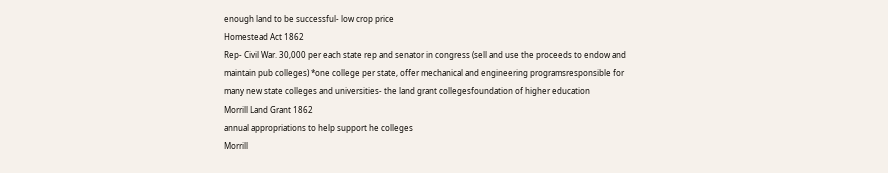enough land to be successful- low crop price
Homestead Act 1862
Rep- Civil War. 30,000 per each state rep and senator in congress (sell and use the proceeds to endow and maintain pub colleges) *one college per state, offer mechanical and engineering programsresponsible for many new state colleges and universities- the land grant collegesfoundation of higher education
Morrill Land Grant 1862
annual appropriations to help support he colleges
Morrill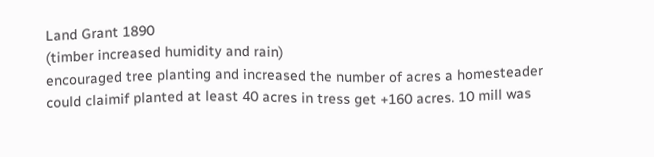Land Grant 1890
(timber increased humidity and rain)
encouraged tree planting and increased the number of acres a homesteader could claimif planted at least 40 acres in tress get +160 acres. 10 mill was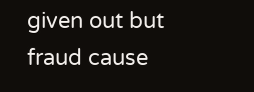given out but fraud cause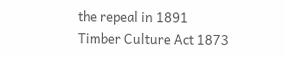the repeal in 1891
Timber Culture Act 1873